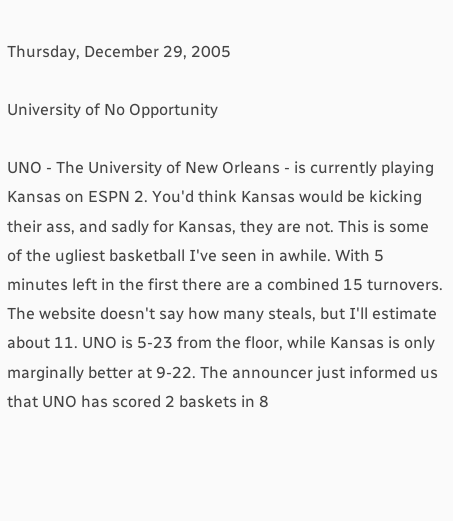Thursday, December 29, 2005

University of No Opportunity

UNO - The University of New Orleans - is currently playing Kansas on ESPN 2. You'd think Kansas would be kicking their ass, and sadly for Kansas, they are not. This is some of the ugliest basketball I've seen in awhile. With 5 minutes left in the first there are a combined 15 turnovers. The website doesn't say how many steals, but I'll estimate about 11. UNO is 5-23 from the floor, while Kansas is only marginally better at 9-22. The announcer just informed us that UNO has scored 2 baskets in 8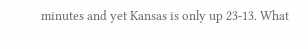minutes and yet Kansas is only up 23-13. What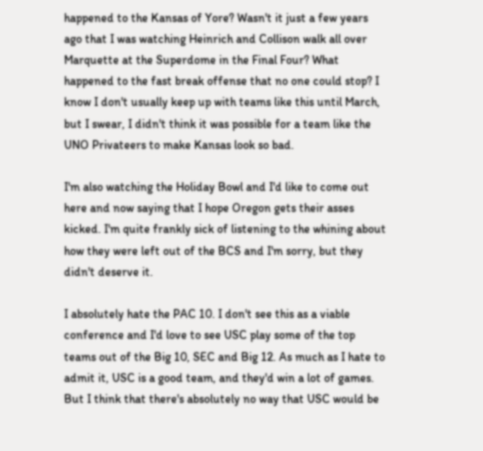happened to the Kansas of Yore? Wasn't it just a few years ago that I was watching Heinrich and Collison walk all over Marquette at the Superdome in the Final Four? What happened to the fast break offense that no one could stop? I know I don't usually keep up with teams like this until March, but I swear, I didn't think it was possible for a team like the UNO Privateers to make Kansas look so bad.

I'm also watching the Holiday Bowl and I'd like to come out here and now saying that I hope Oregon gets their asses kicked. I'm quite frankly sick of listening to the whining about how they were left out of the BCS and I'm sorry, but they didn't deserve it.

I absolutely hate the PAC 10. I don't see this as a viable conference and I'd love to see USC play some of the top teams out of the Big 10, SEC and Big 12. As much as I hate to admit it, USC is a good team, and they'd win a lot of games. But I think that there's absolutely no way that USC would be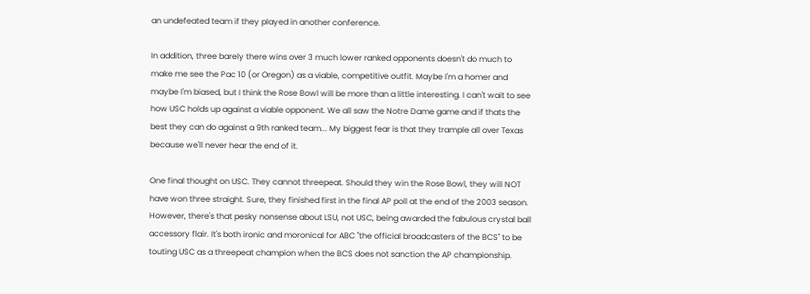an undefeated team if they played in another conference.

In addition, three barely there wins over 3 much lower ranked opponents doesn't do much to make me see the Pac 10 (or Oregon) as a viable, competitive outfit. Maybe I'm a homer and maybe I'm biased, but I think the Rose Bowl will be more than a little interesting. I can't wait to see how USC holds up against a viable opponent. We all saw the Notre Dame game and if thats the best they can do against a 9th ranked team... My biggest fear is that they trample all over Texas because we'll never hear the end of it.

One final thought on USC. They cannot threepeat. Should they win the Rose Bowl, they will NOT have won three straight. Sure, they finished first in the final AP poll at the end of the 2003 season. However, there's that pesky nonsense about LSU, not USC, being awarded the fabulous crystal ball accessory flair. It's both ironic and moronical for ABC "the official broadcasters of the BCS" to be touting USC as a threepeat champion when the BCS does not sanction the AP championship.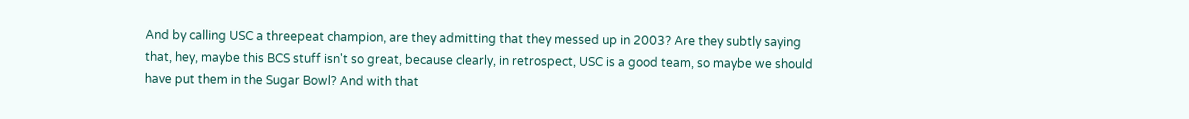And by calling USC a threepeat champion, are they admitting that they messed up in 2003? Are they subtly saying that, hey, maybe this BCS stuff isn't so great, because clearly, in retrospect, USC is a good team, so maybe we should have put them in the Sugar Bowl? And with that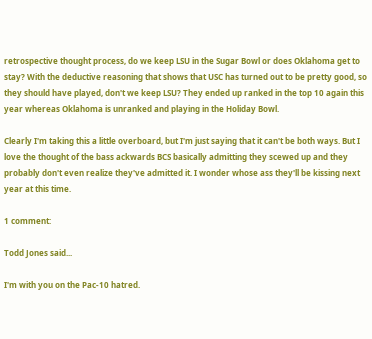retrospective thought process, do we keep LSU in the Sugar Bowl or does Oklahoma get to stay? With the deductive reasoning that shows that USC has turned out to be pretty good, so they should have played, don't we keep LSU? They ended up ranked in the top 10 again this year whereas Oklahoma is unranked and playing in the Holiday Bowl.

Clearly I'm taking this a little overboard, but I'm just saying that it can't be both ways. But I love the thought of the bass ackwards BCS basically admitting they scewed up and they probably don't even realize they've admitted it. I wonder whose ass they'll be kissing next year at this time.

1 comment:

Todd Jones said...

I'm with you on the Pac-10 hatred.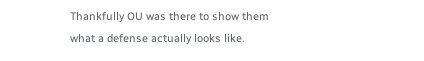Thankfully OU was there to show them what a defense actually looks like.